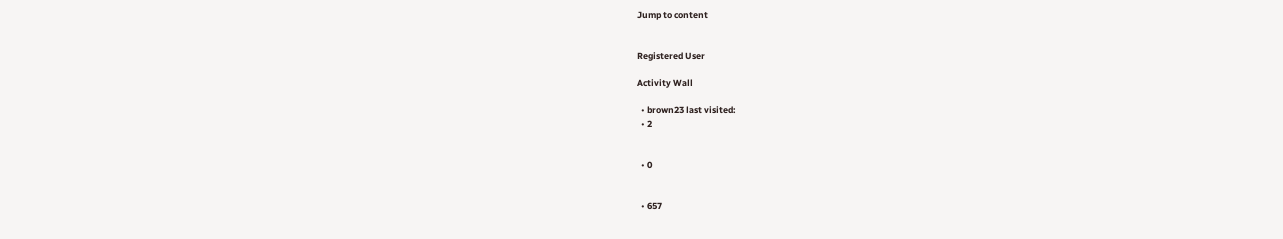Jump to content


Registered User

Activity Wall

  • brown23 last visited:
  • 2


  • 0


  • 657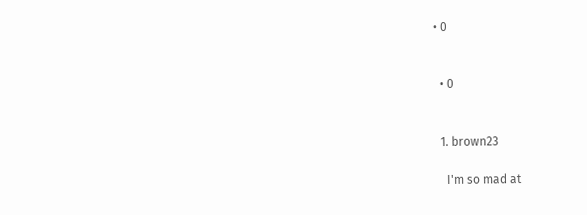• 0


  • 0


  1. brown23

    I'm so mad at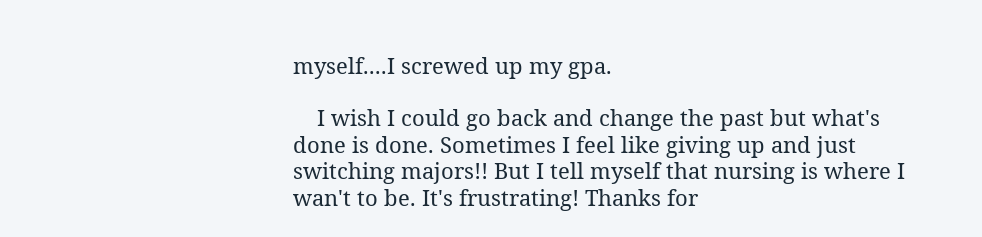myself....I screwed up my gpa.

    I wish I could go back and change the past but what's done is done. Sometimes I feel like giving up and just switching majors!! But I tell myself that nursing is where I wan't to be. It's frustrating! Thanks for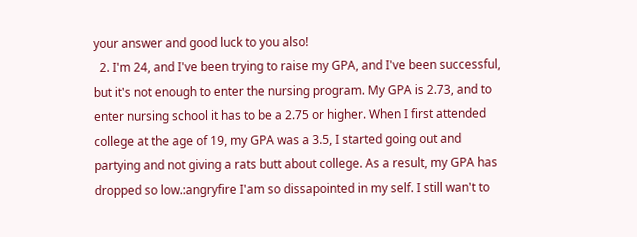your answer and good luck to you also!
  2. I'm 24, and I've been trying to raise my GPA, and I've been successful, but it's not enough to enter the nursing program. My GPA is 2.73, and to enter nursing school it has to be a 2.75 or higher. When I first attended college at the age of 19, my GPA was a 3.5, I started going out and partying and not giving a rats butt about college. As a result, my GPA has dropped so low.:angryfire I'am so dissapointed in my self. I still wan't to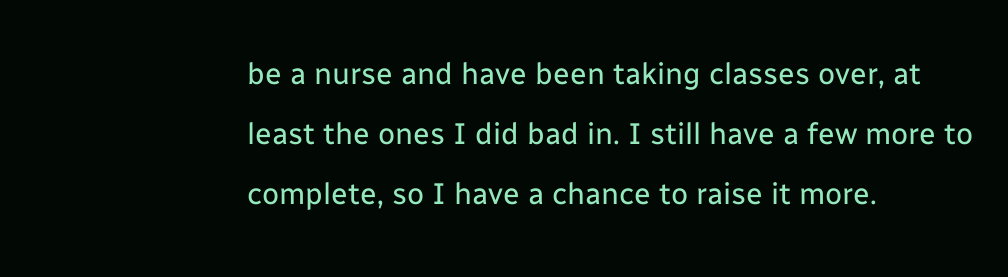be a nurse and have been taking classes over, at least the ones I did bad in. I still have a few more to complete, so I have a chance to raise it more.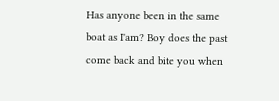Has anyone been in the same boat as I'am? Boy does the past come back and bite you when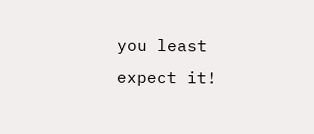you least expect it!